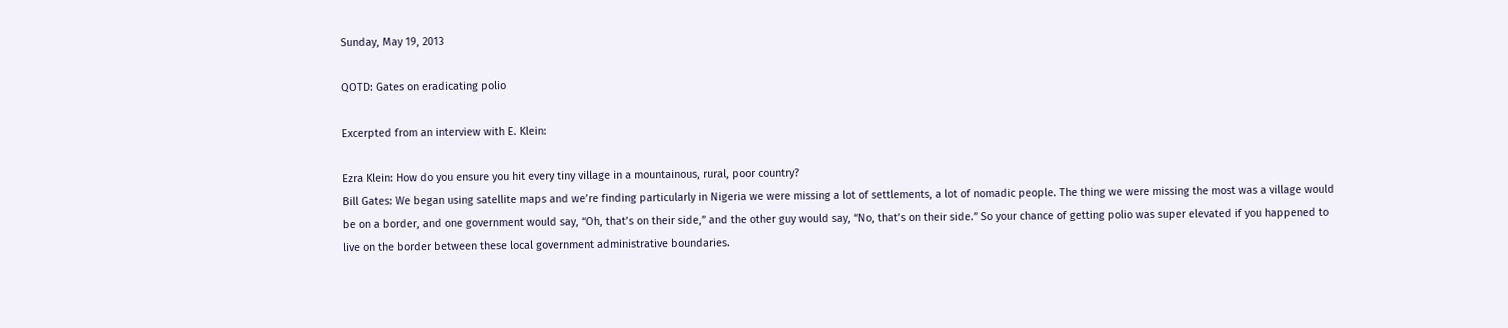Sunday, May 19, 2013

QOTD: Gates on eradicating polio

Excerpted from an interview with E. Klein:

Ezra Klein: How do you ensure you hit every tiny village in a mountainous, rural, poor country?
Bill Gates: We began using satellite maps and we’re finding particularly in Nigeria we were missing a lot of settlements, a lot of nomadic people. The thing we were missing the most was a village would be on a border, and one government would say, “Oh, that’s on their side,” and the other guy would say, “No, that’s on their side.” So your chance of getting polio was super elevated if you happened to live on the border between these local government administrative boundaries.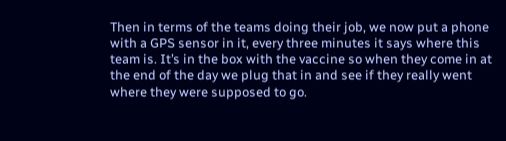Then in terms of the teams doing their job, we now put a phone with a GPS sensor in it, every three minutes it says where this team is. It’s in the box with the vaccine so when they come in at the end of the day we plug that in and see if they really went where they were supposed to go.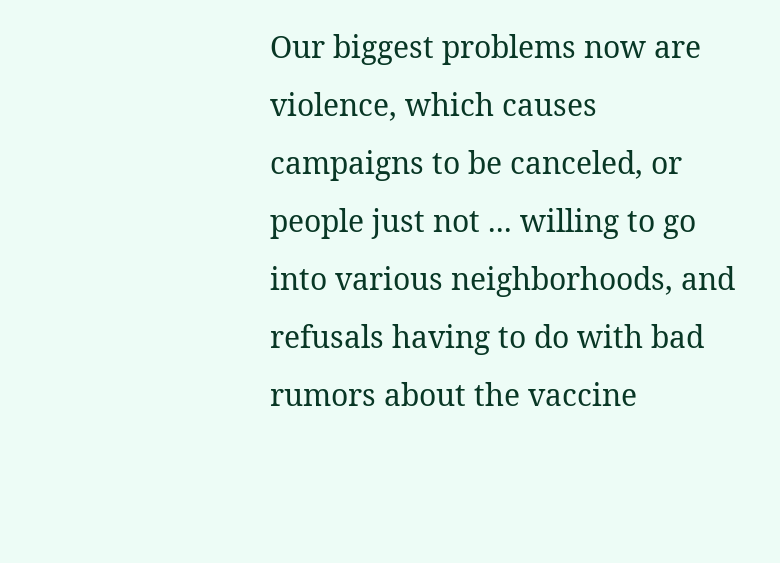Our biggest problems now are violence, which causes campaigns to be canceled, or people just not ... willing to go into various neighborhoods, and refusals having to do with bad rumors about the vaccine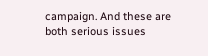campaign. And these are both serious issues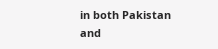in both Pakistan and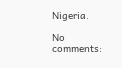Nigeria.

No comments: